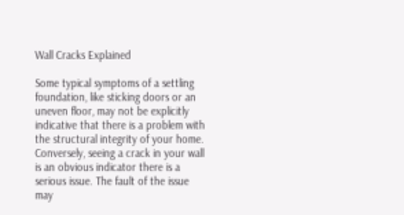Wall Cracks Explained

Some typical symptoms of a settling foundation, like sticking doors or an uneven floor, may not be explicitly indicative that there is a problem with the structural integrity of your home. Conversely, seeing a crack in your wall is an obvious indicator there is a serious issue. The fault of the issue may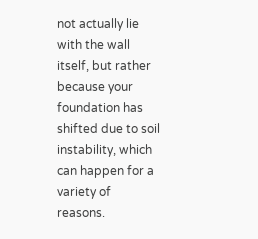not actually lie with the wall itself, but rather because your foundation has shifted due to soil instability, which can happen for a variety of reasons.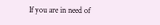If you are in need of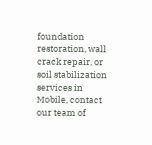foundation restoration, wall crack repair, or soil stabilization services in Mobile, contact our team of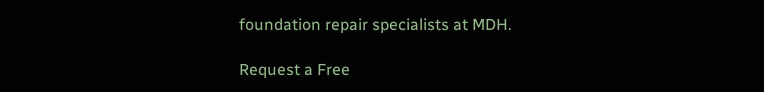foundation repair specialists at MDH.

Request a Free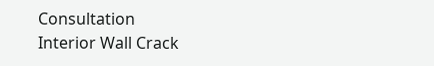Consultation
Interior Wall Crack